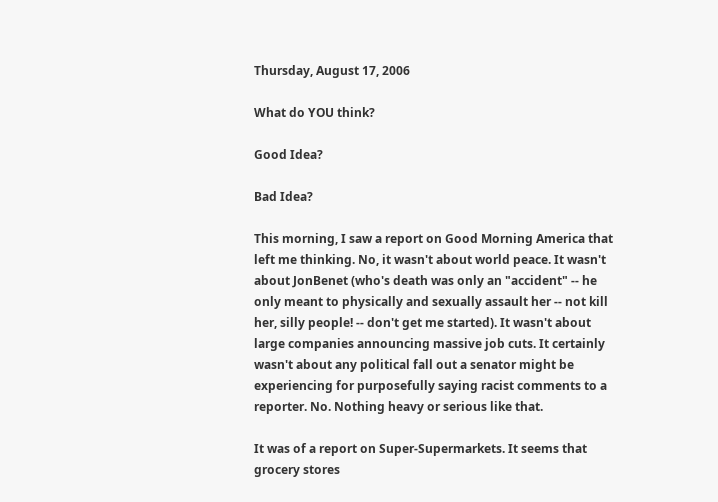Thursday, August 17, 2006

What do YOU think?

Good Idea?

Bad Idea?

This morning, I saw a report on Good Morning America that left me thinking. No, it wasn't about world peace. It wasn't about JonBenet (who's death was only an "accident" -- he only meant to physically and sexually assault her -- not kill her, silly people! -- don't get me started). It wasn't about large companies announcing massive job cuts. It certainly wasn't about any political fall out a senator might be experiencing for purposefully saying racist comments to a reporter. No. Nothing heavy or serious like that.

It was of a report on Super-Supermarkets. It seems that grocery stores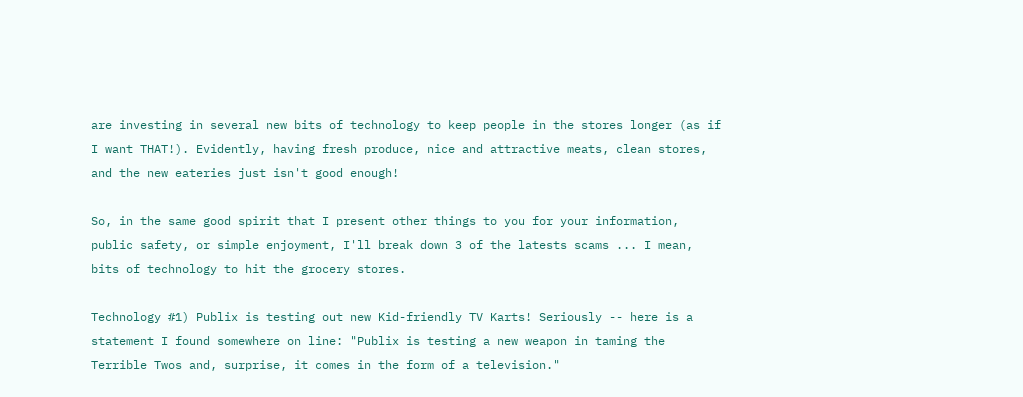are investing in several new bits of technology to keep people in the stores longer (as if I want THAT!). Evidently, having fresh produce, nice and attractive meats, clean stores, and the new eateries just isn't good enough!

So, in the same good spirit that I present other things to you for your information, public safety, or simple enjoyment, I'll break down 3 of the latests scams ... I mean, bits of technology to hit the grocery stores.

Technology #1) Publix is testing out new Kid-friendly TV Karts! Seriously -- here is a statement I found somewhere on line: "Publix is testing a new weapon in taming the Terrible Twos and, surprise, it comes in the form of a television."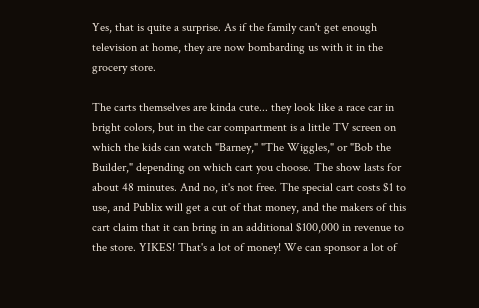Yes, that is quite a surprise. As if the family can't get enough television at home, they are now bombarding us with it in the grocery store.

The carts themselves are kinda cute... they look like a race car in bright colors, but in the car compartment is a little TV screen on which the kids can watch "Barney," "The Wiggles," or "Bob the Builder," depending on which cart you choose. The show lasts for about 48 minutes. And no, it's not free. The special cart costs $1 to use, and Publix will get a cut of that money, and the makers of this cart claim that it can bring in an additional $100,000 in revenue to the store. YIKES! That's a lot of money! We can sponsor a lot of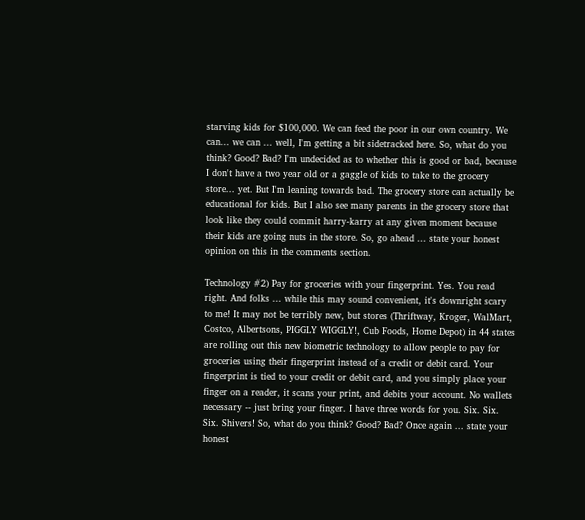starving kids for $100,000. We can feed the poor in our own country. We can... we can ... well, I'm getting a bit sidetracked here. So, what do you think? Good? Bad? I'm undecided as to whether this is good or bad, because I don't have a two year old or a gaggle of kids to take to the grocery store... yet. But I'm leaning towards bad. The grocery store can actually be educational for kids. But I also see many parents in the grocery store that look like they could commit harry-karry at any given moment because their kids are going nuts in the store. So, go ahead ... state your honest opinion on this in the comments section.

Technology #2) Pay for groceries with your fingerprint. Yes. You read right. And folks ... while this may sound convenient, it's downright scary to me! It may not be terribly new, but stores (Thriftway, Kroger, WalMart, Costco, Albertsons, PIGGLY WIGGLY!, Cub Foods, Home Depot) in 44 states are rolling out this new biometric technology to allow people to pay for groceries using their fingerprint instead of a credit or debit card. Your fingerprint is tied to your credit or debit card, and you simply place your finger on a reader, it scans your print, and debits your account. No wallets necessary -- just bring your finger. I have three words for you. Six. Six. Six. Shivers! So, what do you think? Good? Bad? Once again ... state your honest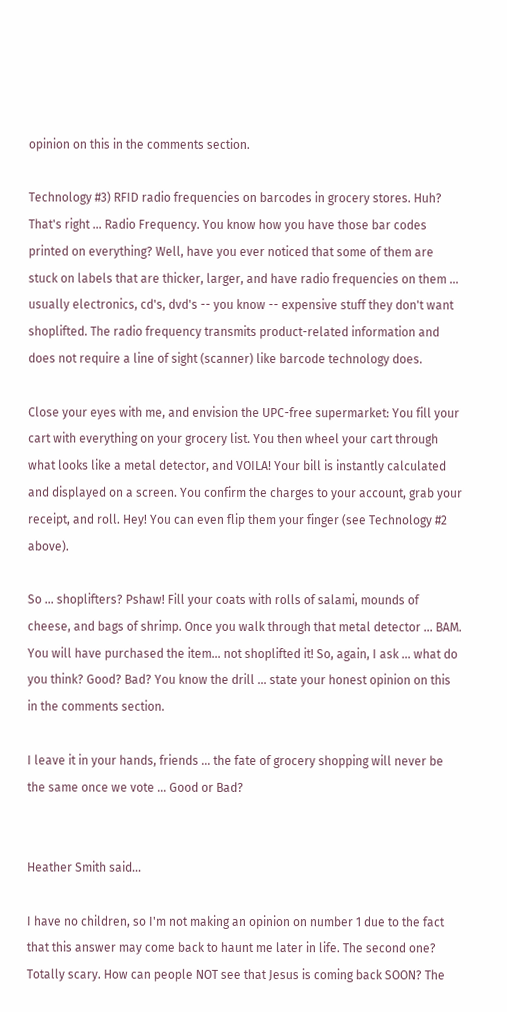opinion on this in the comments section.

Technology #3) RFID radio frequencies on barcodes in grocery stores. Huh? That's right ... Radio Frequency. You know how you have those bar codes printed on everything? Well, have you ever noticed that some of them are stuck on labels that are thicker, larger, and have radio frequencies on them ... usually electronics, cd's, dvd's -- you know -- expensive stuff they don't want shoplifted. The radio frequency transmits product-related information and does not require a line of sight (scanner) like barcode technology does.

Close your eyes with me, and envision the UPC-free supermarket: You fill your cart with everything on your grocery list. You then wheel your cart through what looks like a metal detector, and VOILA! Your bill is instantly calculated and displayed on a screen. You confirm the charges to your account, grab your receipt, and roll. Hey! You can even flip them your finger (see Technology #2 above).

So ... shoplifters? Pshaw! Fill your coats with rolls of salami, mounds of cheese, and bags of shrimp. Once you walk through that metal detector ... BAM. You will have purchased the item... not shoplifted it! So, again, I ask ... what do you think? Good? Bad? You know the drill ... state your honest opinion on this in the comments section.

I leave it in your hands, friends ... the fate of grocery shopping will never be the same once we vote ... Good or Bad?


Heather Smith said...

I have no children, so I'm not making an opinion on number 1 due to the fact that this answer may come back to haunt me later in life. The second one? Totally scary. How can people NOT see that Jesus is coming back SOON? The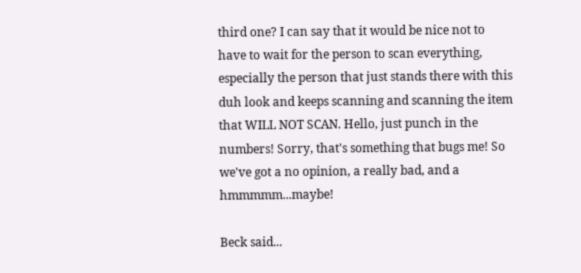third one? I can say that it would be nice not to have to wait for the person to scan everything, especially the person that just stands there with this duh look and keeps scanning and scanning the item that WILL NOT SCAN. Hello, just punch in the numbers! Sorry, that's something that bugs me! So we've got a no opinion, a really bad, and a hmmmmm...maybe!

Beck said...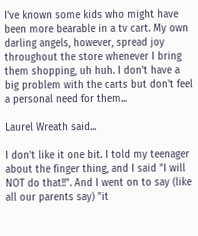I've known some kids who might have been more bearable in a tv cart. My own darling angels, however, spread joy throughout the store whenever I bring them shopping, uh huh. I don't have a big problem with the carts but don't feel a personal need for them...

Laurel Wreath said...

I don't like it one bit. I told my teenager about the finger thing, and I said "I will NOT do that!!". And I went on to say (like all our parents say) "it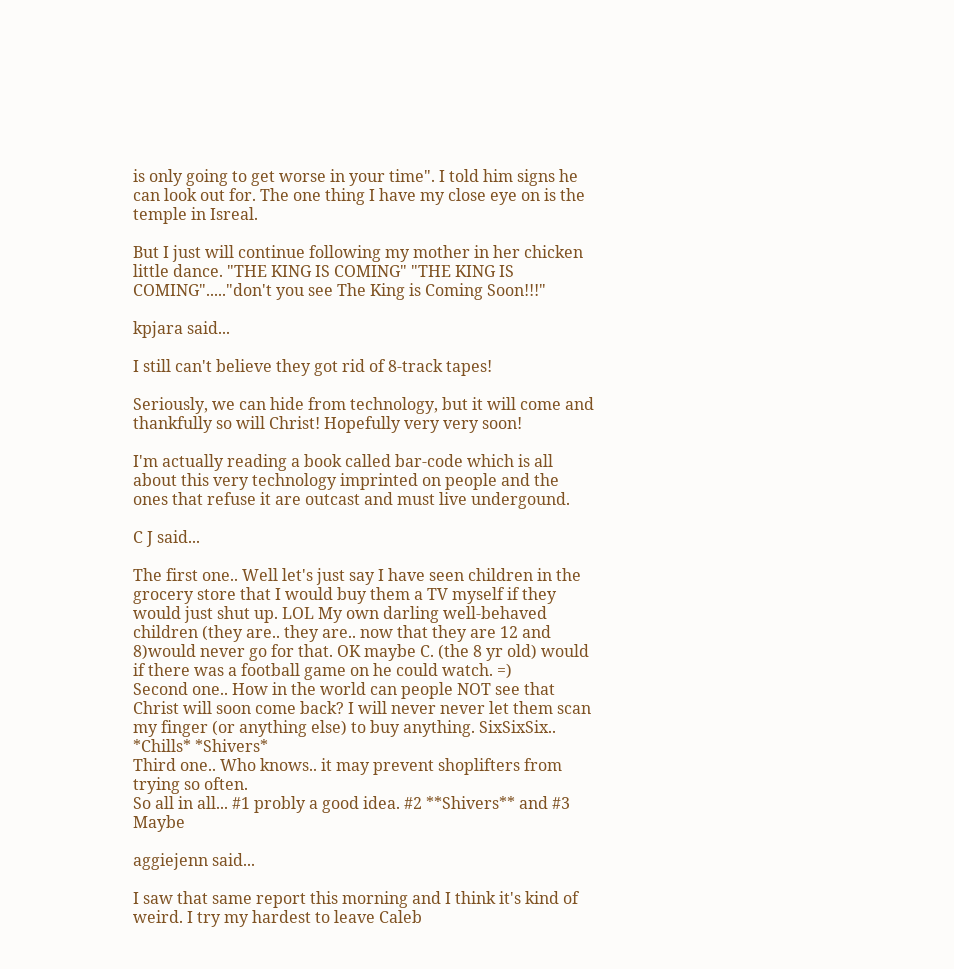is only going to get worse in your time". I told him signs he can look out for. The one thing I have my close eye on is the temple in Isreal.

But I just will continue following my mother in her chicken little dance. "THE KING IS COMING" "THE KING IS COMING"....."don't you see The King is Coming Soon!!!"

kpjara said...

I still can't believe they got rid of 8-track tapes!

Seriously, we can hide from technology, but it will come and thankfully so will Christ! Hopefully very very soon!

I'm actually reading a book called bar-code which is all about this very technology imprinted on people and the ones that refuse it are outcast and must live undergound.

C J said...

The first one.. Well let's just say I have seen children in the grocery store that I would buy them a TV myself if they would just shut up. LOL My own darling well-behaved children (they are.. they are.. now that they are 12 and 8)would never go for that. OK maybe C. (the 8 yr old) would if there was a football game on he could watch. =)
Second one.. How in the world can people NOT see that Christ will soon come back? I will never never let them scan my finger (or anything else) to buy anything. SixSixSix.. *Chills* *Shivers*
Third one.. Who knows.. it may prevent shoplifters from trying so often.
So all in all... #1 probly a good idea. #2 **Shivers** and #3 Maybe

aggiejenn said...

I saw that same report this morning and I think it's kind of weird. I try my hardest to leave Caleb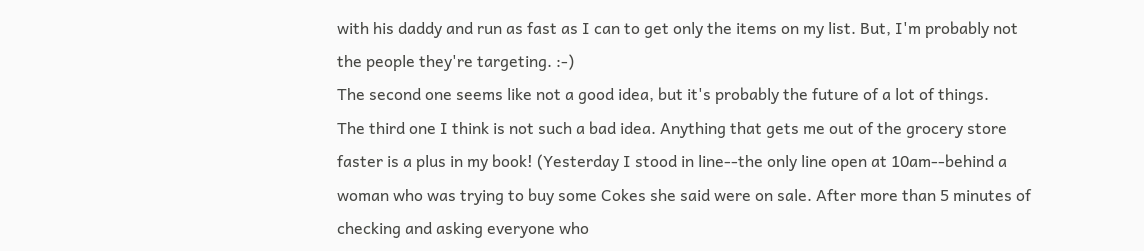with his daddy and run as fast as I can to get only the items on my list. But, I'm probably not the people they're targeting. :-)
The second one seems like not a good idea, but it's probably the future of a lot of things.
The third one I think is not such a bad idea. Anything that gets me out of the grocery store faster is a plus in my book! (Yesterday I stood in line--the only line open at 10am--behind a woman who was trying to buy some Cokes she said were on sale. After more than 5 minutes of checking and asking everyone who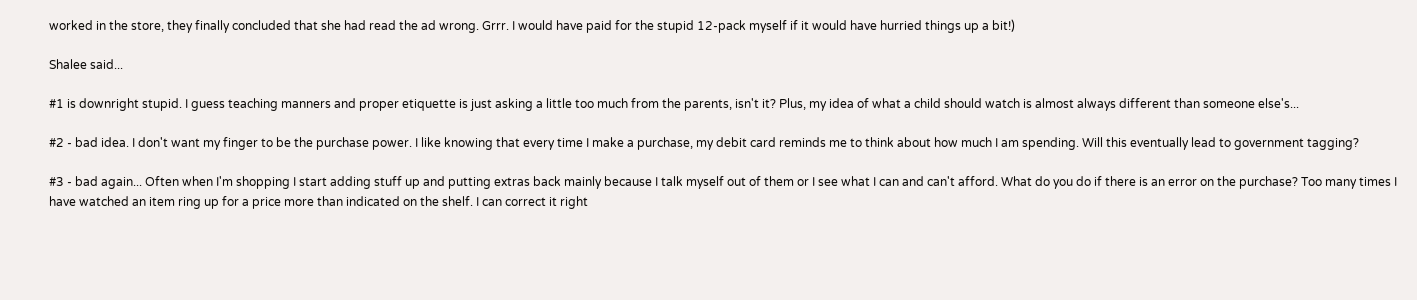worked in the store, they finally concluded that she had read the ad wrong. Grrr. I would have paid for the stupid 12-pack myself if it would have hurried things up a bit!)

Shalee said...

#1 is downright stupid. I guess teaching manners and proper etiquette is just asking a little too much from the parents, isn't it? Plus, my idea of what a child should watch is almost always different than someone else's...

#2 - bad idea. I don't want my finger to be the purchase power. I like knowing that every time I make a purchase, my debit card reminds me to think about how much I am spending. Will this eventually lead to government tagging?

#3 - bad again... Often when I'm shopping I start adding stuff up and putting extras back mainly because I talk myself out of them or I see what I can and can't afford. What do you do if there is an error on the purchase? Too many times I have watched an item ring up for a price more than indicated on the shelf. I can correct it right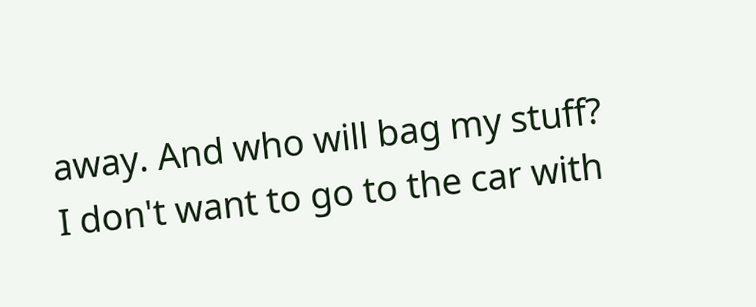away. And who will bag my stuff? I don't want to go to the car with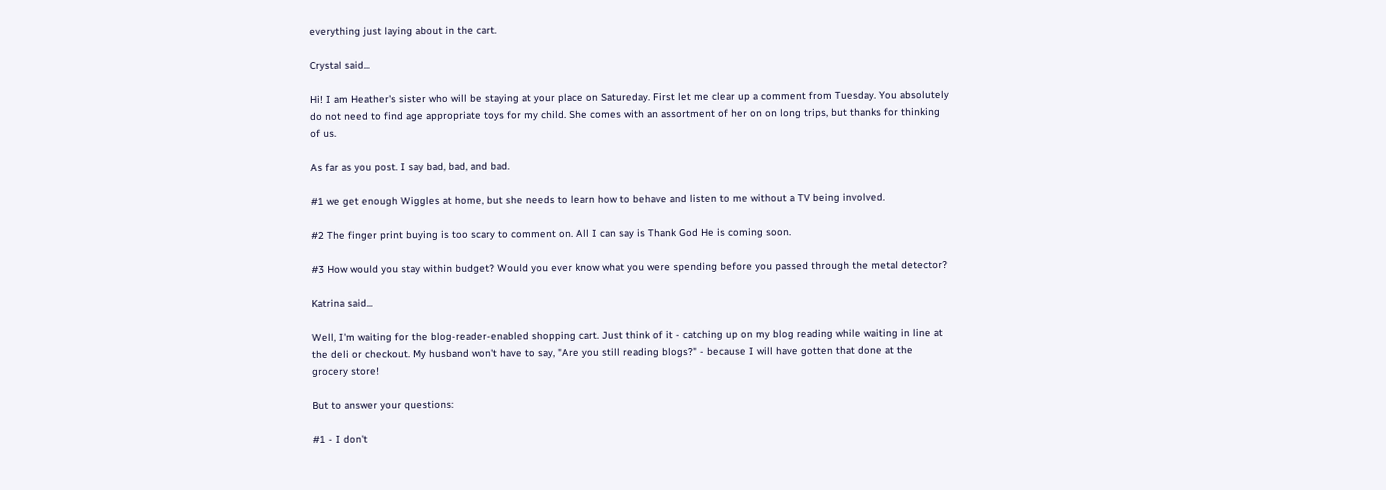everything just laying about in the cart.

Crystal said...

Hi! I am Heather's sister who will be staying at your place on Satureday. First let me clear up a comment from Tuesday. You absolutely do not need to find age appropriate toys for my child. She comes with an assortment of her on on long trips, but thanks for thinking of us.

As far as you post. I say bad, bad, and bad.

#1 we get enough Wiggles at home, but she needs to learn how to behave and listen to me without a TV being involved.

#2 The finger print buying is too scary to comment on. All I can say is Thank God He is coming soon.

#3 How would you stay within budget? Would you ever know what you were spending before you passed through the metal detector?

Katrina said...

Well, I'm waiting for the blog-reader-enabled shopping cart. Just think of it - catching up on my blog reading while waiting in line at the deli or checkout. My husband won't have to say, "Are you still reading blogs?" - because I will have gotten that done at the grocery store!

But to answer your questions:

#1 - I don't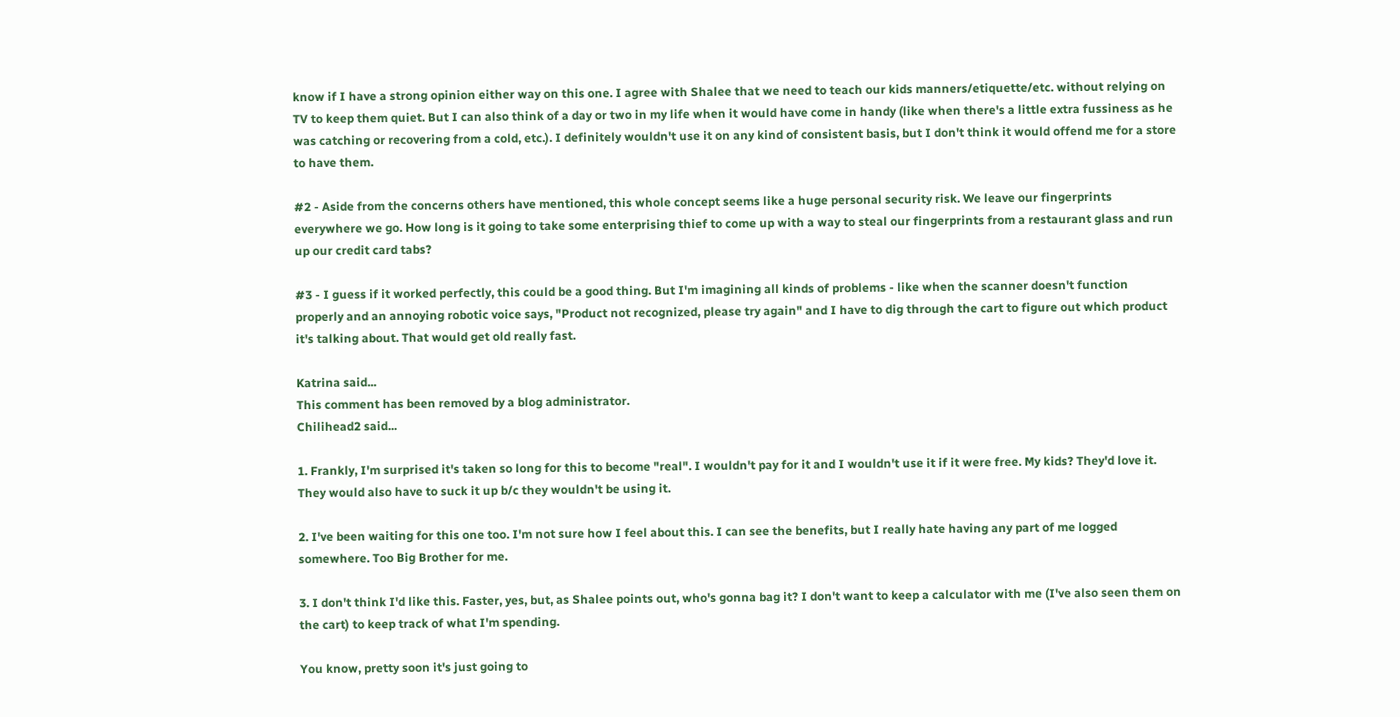know if I have a strong opinion either way on this one. I agree with Shalee that we need to teach our kids manners/etiquette/etc. without relying on TV to keep them quiet. But I can also think of a day or two in my life when it would have come in handy (like when there's a little extra fussiness as he was catching or recovering from a cold, etc.). I definitely wouldn't use it on any kind of consistent basis, but I don't think it would offend me for a store to have them.

#2 - Aside from the concerns others have mentioned, this whole concept seems like a huge personal security risk. We leave our fingerprints everywhere we go. How long is it going to take some enterprising thief to come up with a way to steal our fingerprints from a restaurant glass and run up our credit card tabs?

#3 - I guess if it worked perfectly, this could be a good thing. But I'm imagining all kinds of problems - like when the scanner doesn't function properly and an annoying robotic voice says, "Product not recognized, please try again" and I have to dig through the cart to figure out which product it's talking about. That would get old really fast.

Katrina said...
This comment has been removed by a blog administrator.
Chilihead2 said...

1. Frankly, I'm surprised it's taken so long for this to become "real". I wouldn't pay for it and I wouldn't use it if it were free. My kids? They'd love it. They would also have to suck it up b/c they wouldn't be using it.

2. I've been waiting for this one too. I'm not sure how I feel about this. I can see the benefits, but I really hate having any part of me logged somewhere. Too Big Brother for me.

3. I don't think I'd like this. Faster, yes, but, as Shalee points out, who's gonna bag it? I don't want to keep a calculator with me (I've also seen them on the cart) to keep track of what I'm spending.

You know, pretty soon it's just going to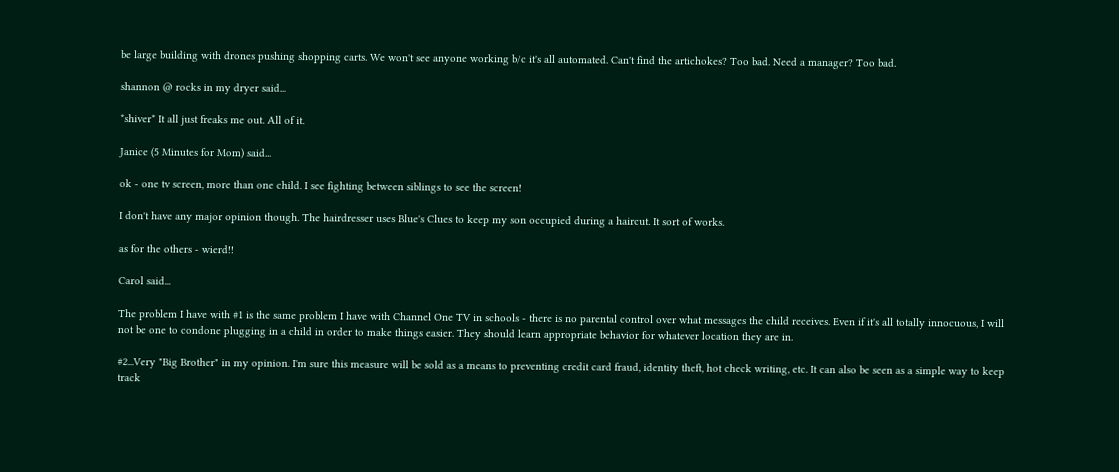be large building with drones pushing shopping carts. We won't see anyone working b/c it's all automated. Can't find the artichokes? Too bad. Need a manager? Too bad.

shannon @ rocks in my dryer said...

*shiver* It all just freaks me out. All of it.

Janice (5 Minutes for Mom) said...

ok - one tv screen, more than one child. I see fighting between siblings to see the screen!

I don't have any major opinion though. The hairdresser uses Blue's Clues to keep my son occupied during a haircut. It sort of works.

as for the others - wierd!!

Carol said...

The problem I have with #1 is the same problem I have with Channel One TV in schools - there is no parental control over what messages the child receives. Even if it's all totally innocuous, I will not be one to condone plugging in a child in order to make things easier. They should learn appropriate behavior for whatever location they are in.

#2...Very "Big Brother" in my opinion. I'm sure this measure will be sold as a means to preventing credit card fraud, identity theft, hot check writing, etc. It can also be seen as a simple way to keep track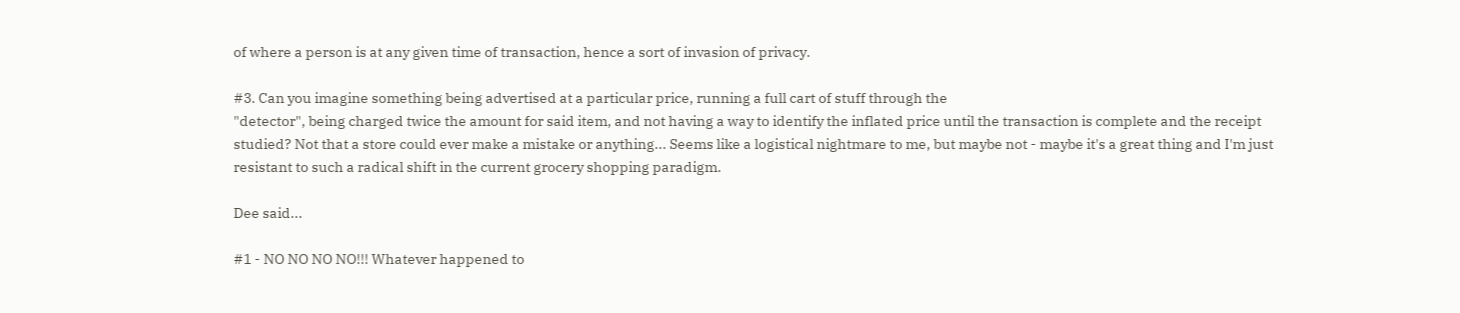of where a person is at any given time of transaction, hence a sort of invasion of privacy.

#3. Can you imagine something being advertised at a particular price, running a full cart of stuff through the
"detector", being charged twice the amount for said item, and not having a way to identify the inflated price until the transaction is complete and the receipt studied? Not that a store could ever make a mistake or anything... Seems like a logistical nightmare to me, but maybe not - maybe it's a great thing and I'm just resistant to such a radical shift in the current grocery shopping paradigm.

Dee said...

#1 - NO NO NO NO!!! Whatever happened to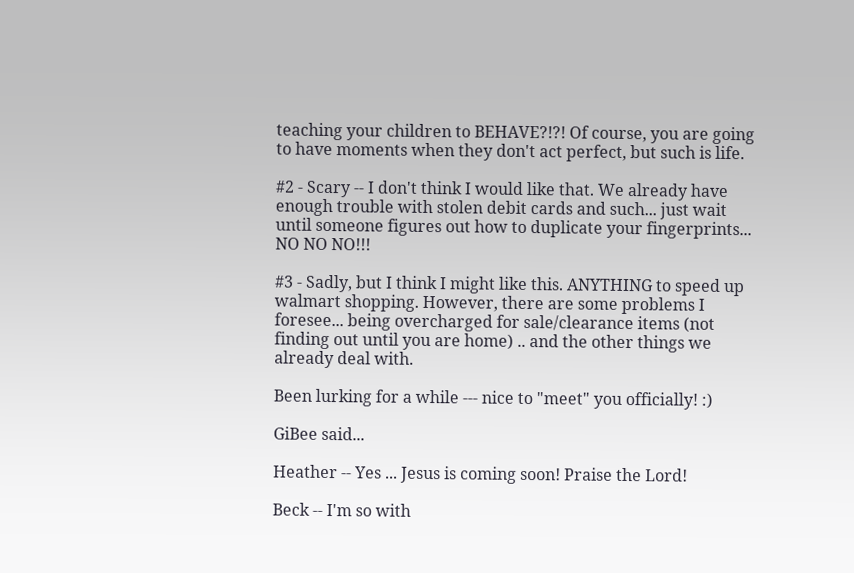teaching your children to BEHAVE?!?! Of course, you are going to have moments when they don't act perfect, but such is life.

#2 - Scary -- I don't think I would like that. We already have enough trouble with stolen debit cards and such... just wait until someone figures out how to duplicate your fingerprints... NO NO NO!!!

#3 - Sadly, but I think I might like this. ANYTHING to speed up walmart shopping. However, there are some problems I foresee... being overcharged for sale/clearance items (not finding out until you are home) .. and the other things we already deal with.

Been lurking for a while --- nice to "meet" you officially! :)

GiBee said...

Heather -- Yes ... Jesus is coming soon! Praise the Lord!

Beck -- I'm so with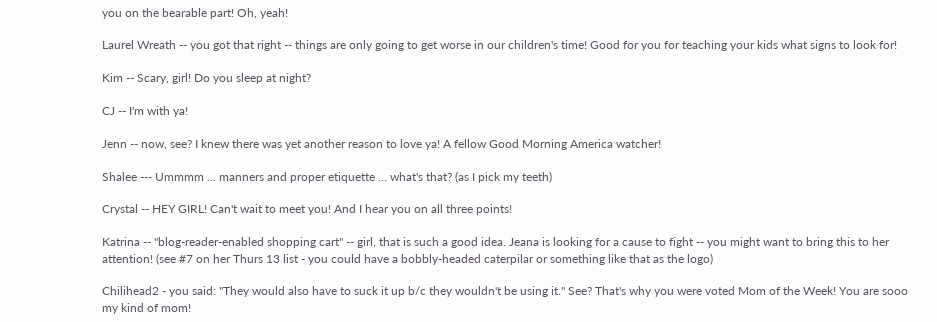you on the bearable part! Oh, yeah!

Laurel Wreath -- you got that right -- things are only going to get worse in our children's time! Good for you for teaching your kids what signs to look for!

Kim -- Scary, girl! Do you sleep at night?

CJ -- I'm with ya!

Jenn -- now, see? I knew there was yet another reason to love ya! A fellow Good Morning America watcher!

Shalee --- Ummmm ... manners and proper etiquette ... what's that? (as I pick my teeth)

Crystal -- HEY GIRL! Can't wait to meet you! And I hear you on all three points!

Katrina -- "blog-reader-enabled shopping cart" -- girl, that is such a good idea. Jeana is looking for a cause to fight -- you might want to bring this to her attention! (see #7 on her Thurs 13 list - you could have a bobbly-headed caterpilar or something like that as the logo)

Chilihead2 - you said: "They would also have to suck it up b/c they wouldn't be using it." See? That's why you were voted Mom of the Week! You are sooo my kind of mom!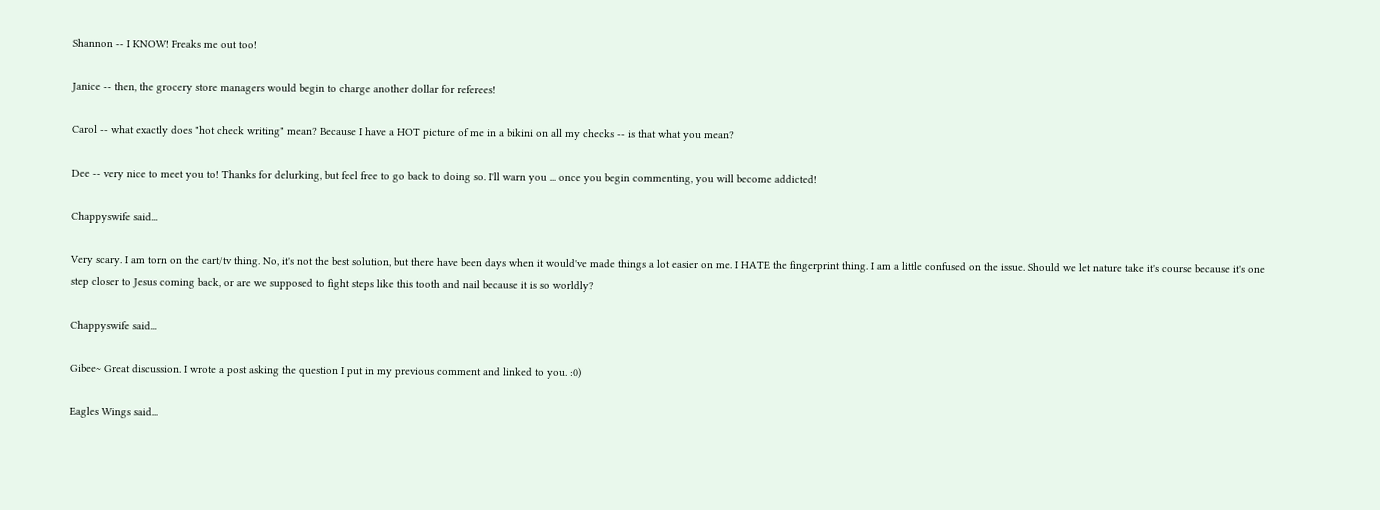Shannon -- I KNOW! Freaks me out too!

Janice -- then, the grocery store managers would begin to charge another dollar for referees!

Carol -- what exactly does "hot check writing" mean? Because I have a HOT picture of me in a bikini on all my checks -- is that what you mean?

Dee -- very nice to meet you to! Thanks for delurking, but feel free to go back to doing so. I'll warn you ... once you begin commenting, you will become addicted!

Chappyswife said...

Very scary. I am torn on the cart/tv thing. No, it's not the best solution, but there have been days when it would've made things a lot easier on me. I HATE the fingerprint thing. I am a little confused on the issue. Should we let nature take it's course because it's one step closer to Jesus coming back, or are we supposed to fight steps like this tooth and nail because it is so worldly?

Chappyswife said...

Gibee~ Great discussion. I wrote a post asking the question I put in my previous comment and linked to you. :0)

Eagles Wings said...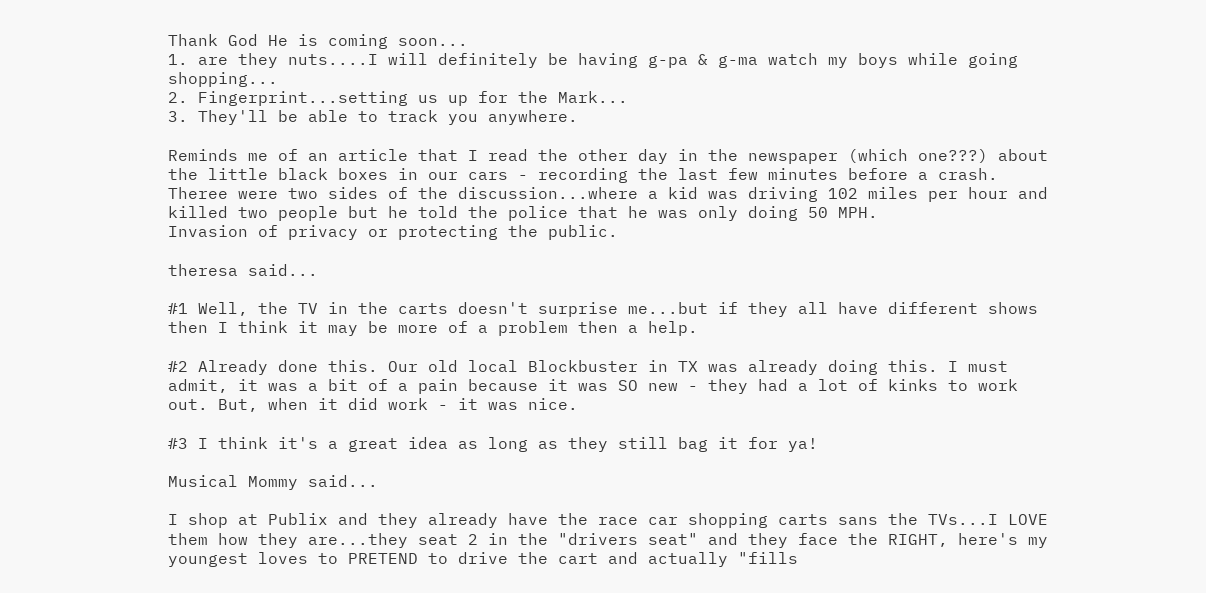Thank God He is coming soon...
1. are they nuts....I will definitely be having g-pa & g-ma watch my boys while going shopping...
2. Fingerprint...setting us up for the Mark...
3. They'll be able to track you anywhere.

Reminds me of an article that I read the other day in the newspaper (which one???) about the little black boxes in our cars - recording the last few minutes before a crash. Theree were two sides of the discussion...where a kid was driving 102 miles per hour and killed two people but he told the police that he was only doing 50 MPH.
Invasion of privacy or protecting the public.

theresa said...

#1 Well, the TV in the carts doesn't surprise me...but if they all have different shows then I think it may be more of a problem then a help.

#2 Already done this. Our old local Blockbuster in TX was already doing this. I must admit, it was a bit of a pain because it was SO new - they had a lot of kinks to work out. But, when it did work - it was nice.

#3 I think it's a great idea as long as they still bag it for ya!

Musical Mommy said...

I shop at Publix and they already have the race car shopping carts sans the TVs...I LOVE them how they are...they seat 2 in the "drivers seat" and they face the RIGHT, here's my youngest loves to PRETEND to drive the cart and actually "fills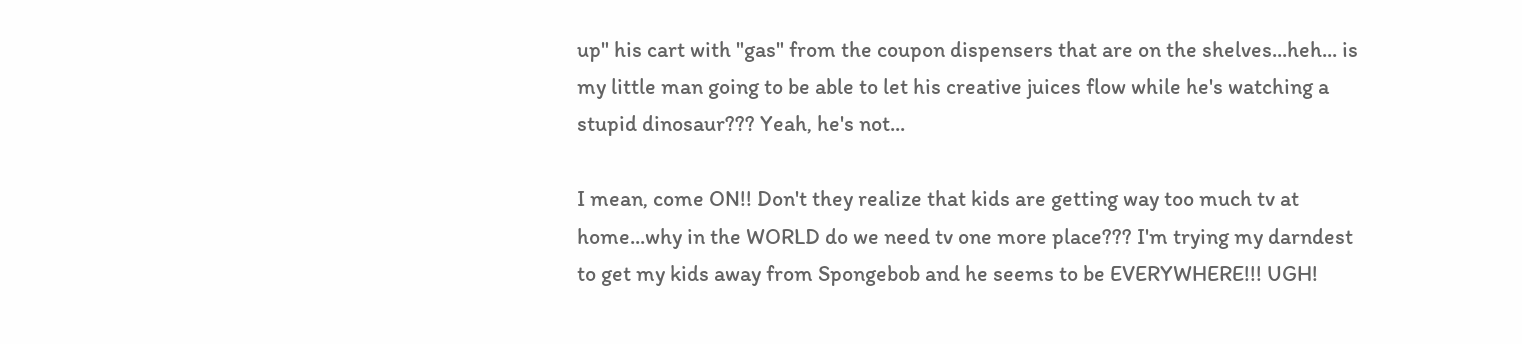up" his cart with "gas" from the coupon dispensers that are on the shelves...heh... is my little man going to be able to let his creative juices flow while he's watching a stupid dinosaur??? Yeah, he's not...

I mean, come ON!! Don't they realize that kids are getting way too much tv at home...why in the WORLD do we need tv one more place??? I'm trying my darndest to get my kids away from Spongebob and he seems to be EVERYWHERE!!! UGH!